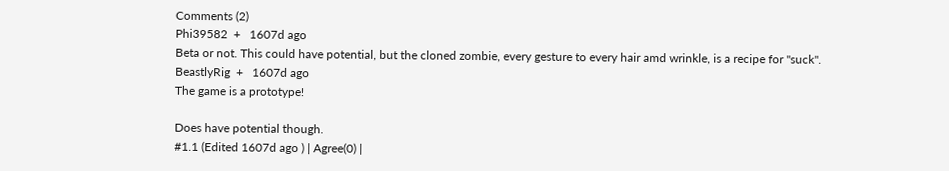Comments (2)
Phi39582  +   1607d ago
Beta or not. This could have potential, but the cloned zombie, every gesture to every hair amd wrinkle, is a recipe for "suck".
BeastlyRig  +   1607d ago
The game is a prototype!

Does have potential though.
#1.1 (Edited 1607d ago ) | Agree(0) |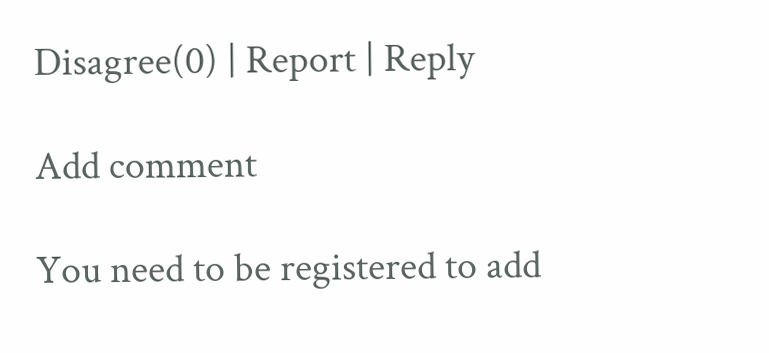Disagree(0) | Report | Reply

Add comment

You need to be registered to add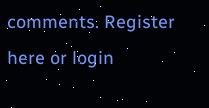comments. Register here or login